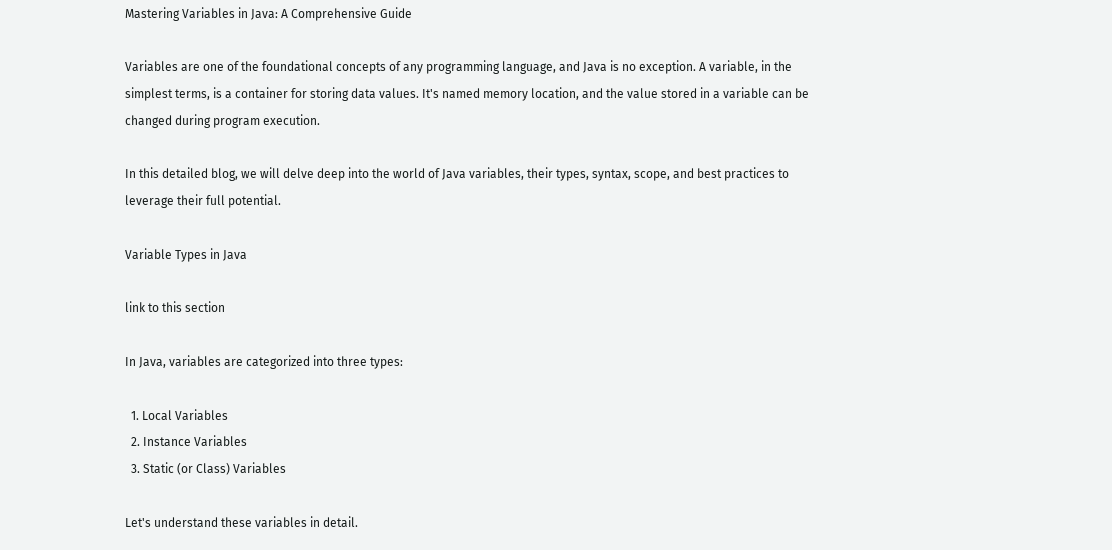Mastering Variables in Java: A Comprehensive Guide

Variables are one of the foundational concepts of any programming language, and Java is no exception. A variable, in the simplest terms, is a container for storing data values. It's named memory location, and the value stored in a variable can be changed during program execution.

In this detailed blog, we will delve deep into the world of Java variables, their types, syntax, scope, and best practices to leverage their full potential.

Variable Types in Java

link to this section

In Java, variables are categorized into three types:

  1. Local Variables
  2. Instance Variables
  3. Static (or Class) Variables

Let's understand these variables in detail.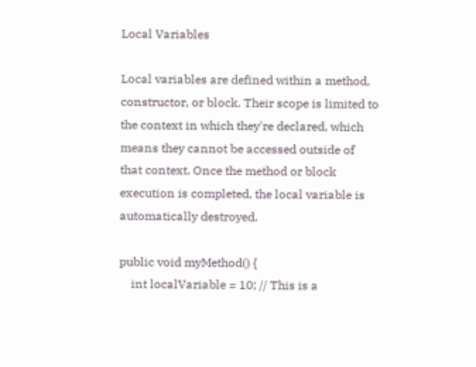Local Variables

Local variables are defined within a method, constructor, or block. Their scope is limited to the context in which they're declared, which means they cannot be accessed outside of that context. Once the method or block execution is completed, the local variable is automatically destroyed.

public void myMethod() {
    int localVariable = 10; // This is a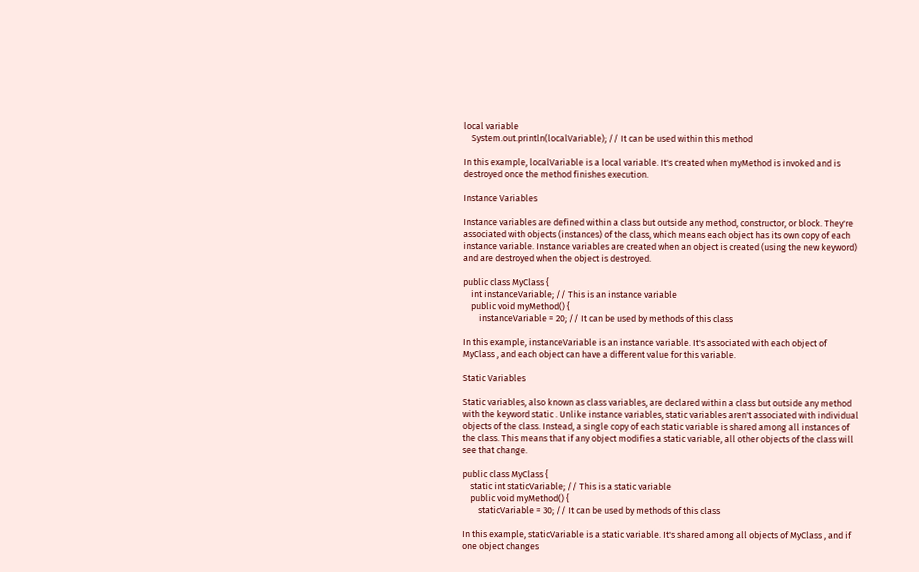local variable
    System.out.println(localVariable); // It can be used within this method

In this example, localVariable is a local variable. It's created when myMethod is invoked and is destroyed once the method finishes execution.

Instance Variables

Instance variables are defined within a class but outside any method, constructor, or block. They're associated with objects (instances) of the class, which means each object has its own copy of each instance variable. Instance variables are created when an object is created (using the new keyword) and are destroyed when the object is destroyed.

public class MyClass {
    int instanceVariable; // This is an instance variable
    public void myMethod() {
        instanceVariable = 20; // It can be used by methods of this class

In this example, instanceVariable is an instance variable. It's associated with each object of MyClass , and each object can have a different value for this variable.

Static Variables

Static variables, also known as class variables, are declared within a class but outside any method with the keyword static . Unlike instance variables, static variables aren't associated with individual objects of the class. Instead, a single copy of each static variable is shared among all instances of the class. This means that if any object modifies a static variable, all other objects of the class will see that change.

public class MyClass {
    static int staticVariable; // This is a static variable
    public void myMethod() {
        staticVariable = 30; // It can be used by methods of this class

In this example, staticVariable is a static variable. It's shared among all objects of MyClass , and if one object changes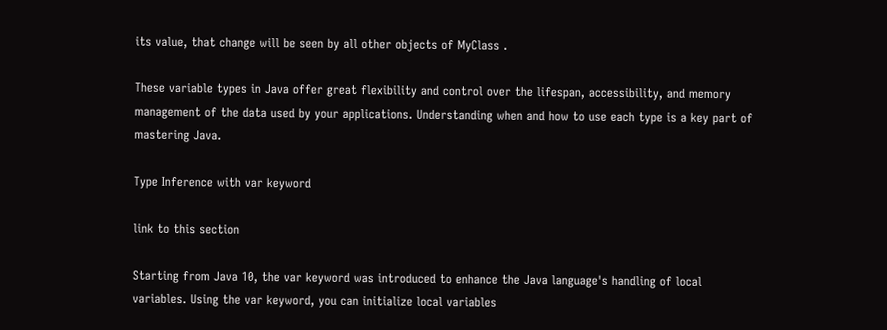its value, that change will be seen by all other objects of MyClass .

These variable types in Java offer great flexibility and control over the lifespan, accessibility, and memory management of the data used by your applications. Understanding when and how to use each type is a key part of mastering Java.

Type Inference with var keyword

link to this section

Starting from Java 10, the var keyword was introduced to enhance the Java language's handling of local variables. Using the var keyword, you can initialize local variables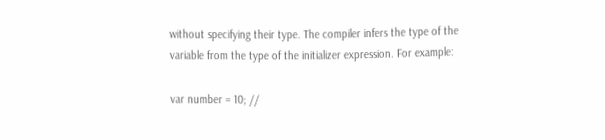without specifying their type. The compiler infers the type of the variable from the type of the initializer expression. For example:

var number = 10; //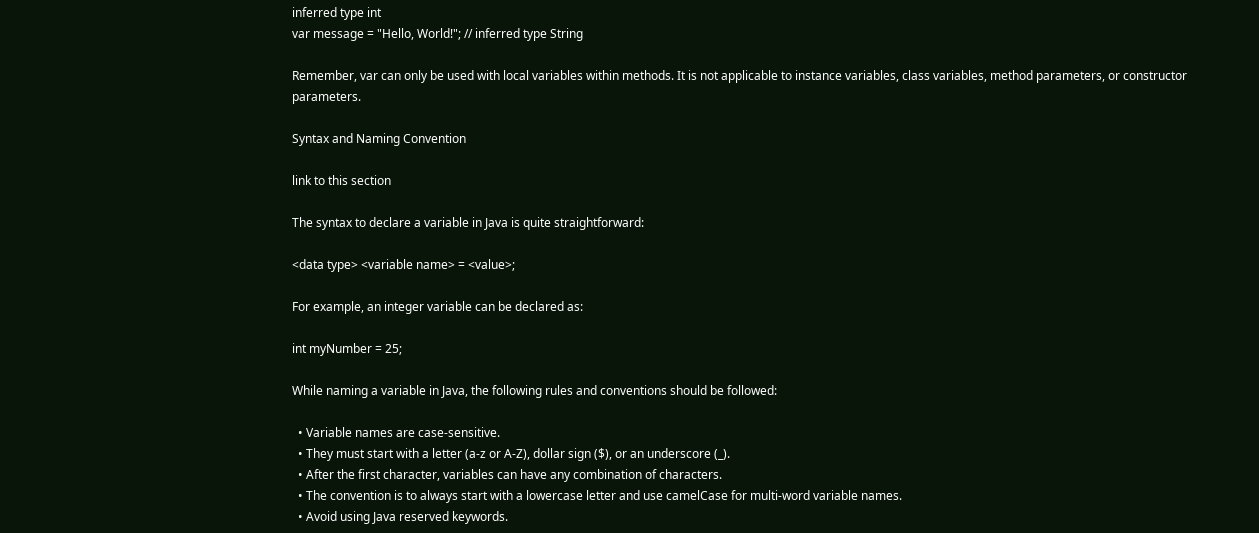inferred type int
var message = "Hello, World!"; // inferred type String

Remember, var can only be used with local variables within methods. It is not applicable to instance variables, class variables, method parameters, or constructor parameters.

Syntax and Naming Convention

link to this section

The syntax to declare a variable in Java is quite straightforward:

<data type> <variable name> = <value>;

For example, an integer variable can be declared as:

int myNumber = 25;

While naming a variable in Java, the following rules and conventions should be followed:

  • Variable names are case-sensitive.
  • They must start with a letter (a-z or A-Z), dollar sign ($), or an underscore (_).
  • After the first character, variables can have any combination of characters.
  • The convention is to always start with a lowercase letter and use camelCase for multi-word variable names.
  • Avoid using Java reserved keywords.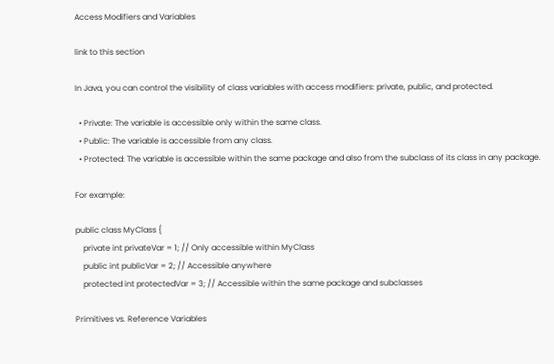Access Modifiers and Variables

link to this section

In Java, you can control the visibility of class variables with access modifiers: private, public, and protected.

  • Private: The variable is accessible only within the same class.
  • Public: The variable is accessible from any class.
  • Protected: The variable is accessible within the same package and also from the subclass of its class in any package.

For example:

public class MyClass {
    private int privateVar = 1; // Only accessible within MyClass
    public int publicVar = 2; // Accessible anywhere
    protected int protectedVar = 3; // Accessible within the same package and subclasses

Primitives vs. Reference Variables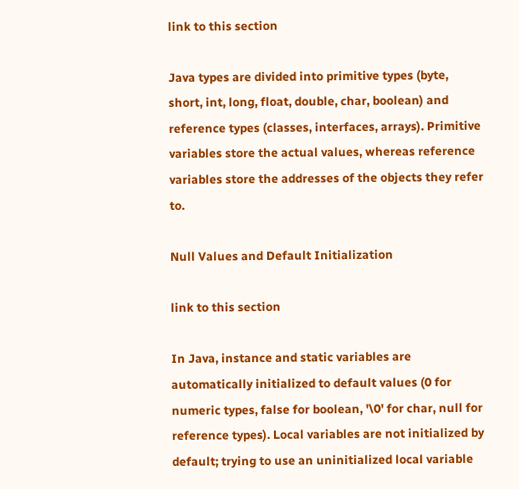link to this section

Java types are divided into primitive types (byte, short, int, long, float, double, char, boolean) and reference types (classes, interfaces, arrays). Primitive variables store the actual values, whereas reference variables store the addresses of the objects they refer to.

Null Values and Default Initialization

link to this section

In Java, instance and static variables are automatically initialized to default values (0 for numeric types, false for boolean, '\0' for char, null for reference types). Local variables are not initialized by default; trying to use an uninitialized local variable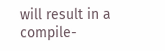will result in a compile-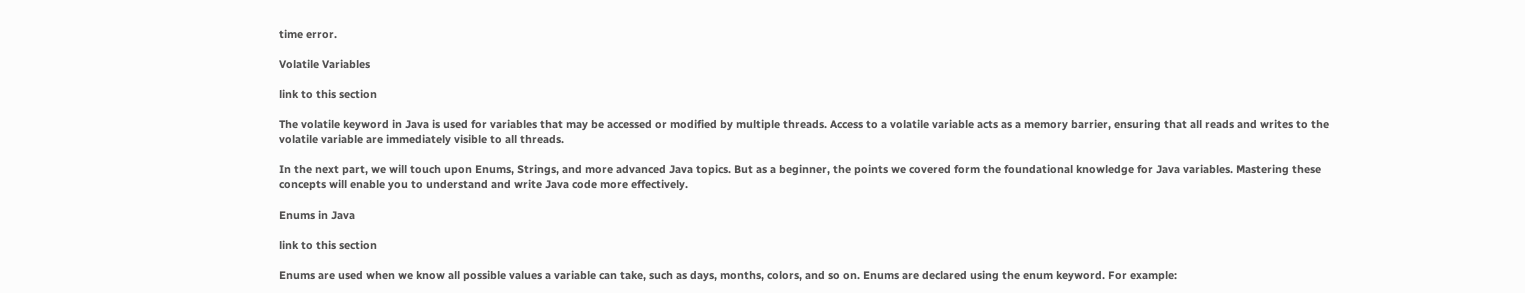time error.

Volatile Variables

link to this section

The volatile keyword in Java is used for variables that may be accessed or modified by multiple threads. Access to a volatile variable acts as a memory barrier, ensuring that all reads and writes to the volatile variable are immediately visible to all threads.

In the next part, we will touch upon Enums, Strings, and more advanced Java topics. But as a beginner, the points we covered form the foundational knowledge for Java variables. Mastering these concepts will enable you to understand and write Java code more effectively.

Enums in Java

link to this section

Enums are used when we know all possible values a variable can take, such as days, months, colors, and so on. Enums are declared using the enum keyword. For example: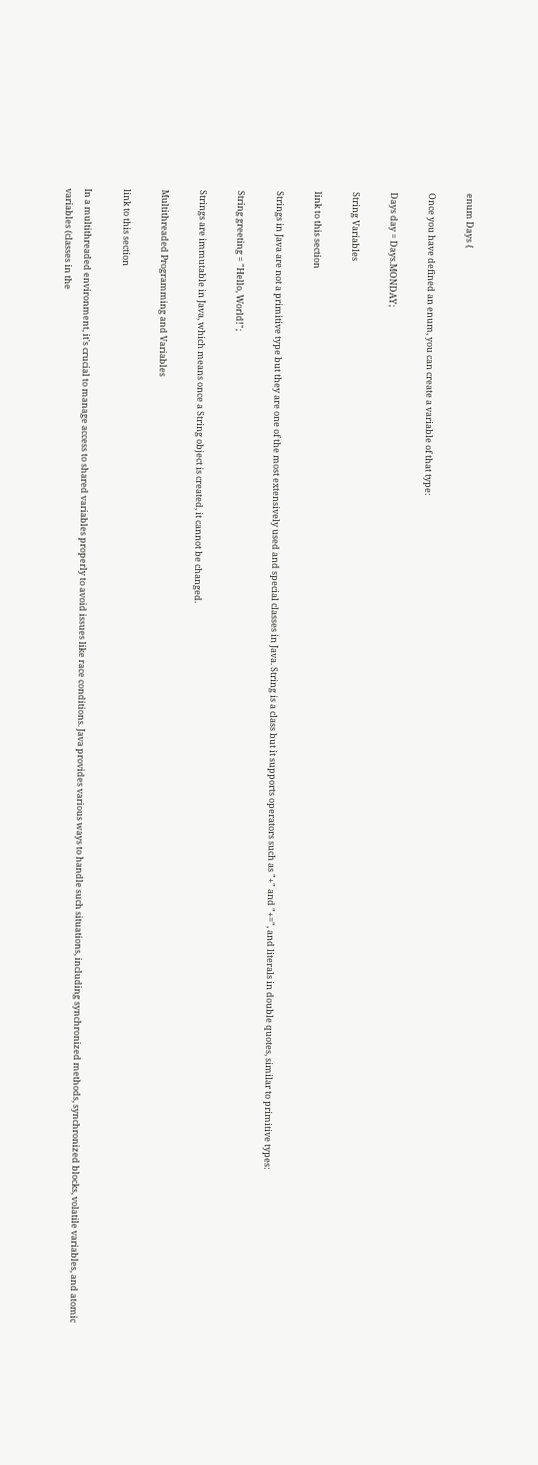enum Days {

Once you have defined an enum, you can create a variable of that type:

Days day = Days.MONDAY;

String Variables

link to this section

Strings in Java are not a primitive type but they are one of the most extensively used and special classes in Java. String is a class but it supports operators such as "+" and "+=", and literals in double quotes, similar to primitive types:

String greeting = "Hello, World!";

Strings are immutable in Java, which means once a String object is created, it cannot be changed.

Multithreaded Programming and Variables

link to this section

In a multithreaded environment, it's crucial to manage access to shared variables properly to avoid issues like race conditions. Java provides various ways to handle such situations, including synchronized methods, synchronized blocks, volatile variables, and atomic variables (classes in the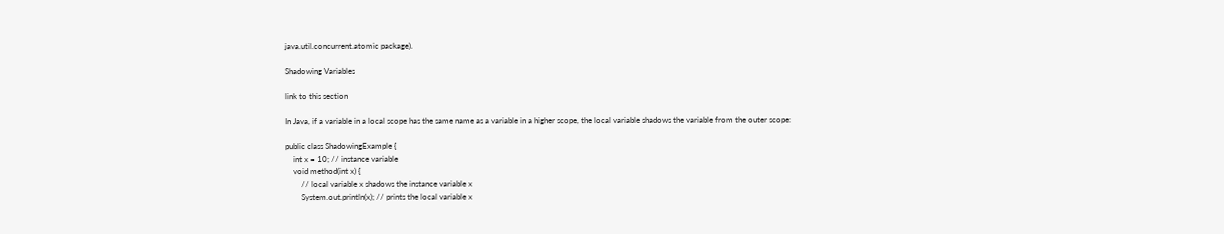java.util.concurrent.atomic package).

Shadowing Variables

link to this section

In Java, if a variable in a local scope has the same name as a variable in a higher scope, the local variable shadows the variable from the outer scope:

public class ShadowingExample {
    int x = 10; // instance variable
    void method(int x) {
        // local variable x shadows the instance variable x
        System.out.println(x); // prints the local variable x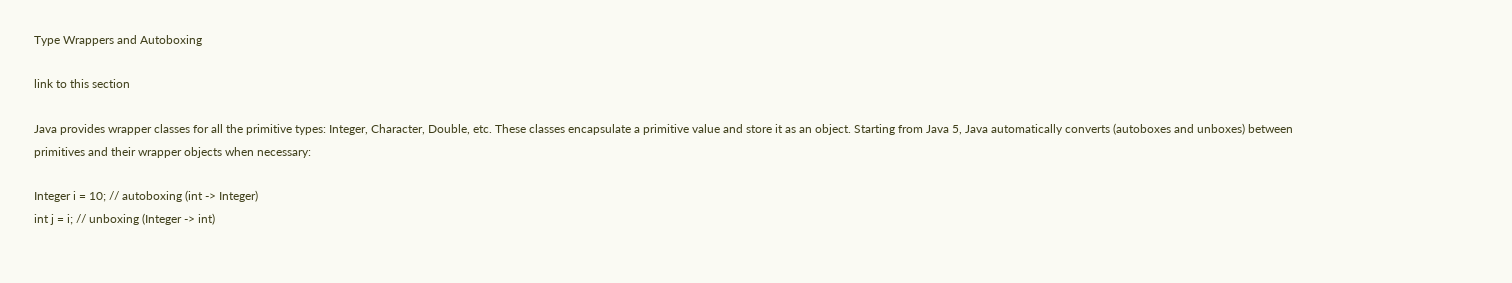Type Wrappers and Autoboxing

link to this section

Java provides wrapper classes for all the primitive types: Integer, Character, Double, etc. These classes encapsulate a primitive value and store it as an object. Starting from Java 5, Java automatically converts (autoboxes and unboxes) between primitives and their wrapper objects when necessary:

Integer i = 10; // autoboxing (int -> Integer)
int j = i; // unboxing (Integer -> int)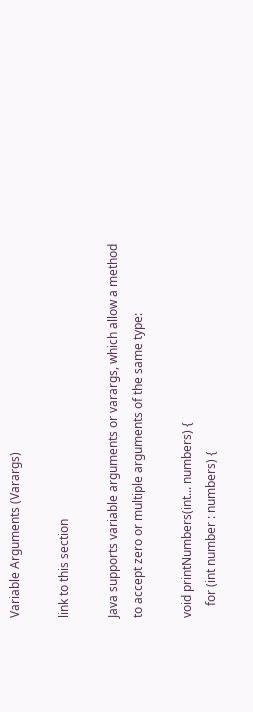Variable Arguments (Varargs)

link to this section

Java supports variable arguments or varargs, which allow a method to accept zero or multiple arguments of the same type:

void printNumbers(int... numbers) {
    for (int number : numbers) {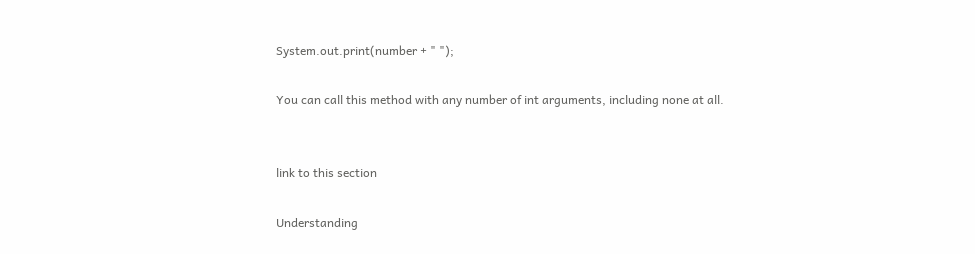System.out.print(number + " ");

You can call this method with any number of int arguments, including none at all.


link to this section

Understanding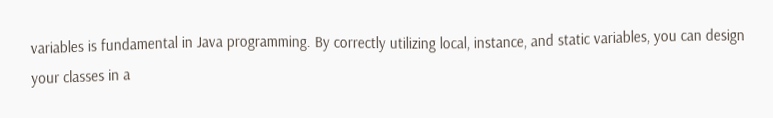variables is fundamental in Java programming. By correctly utilizing local, instance, and static variables, you can design your classes in a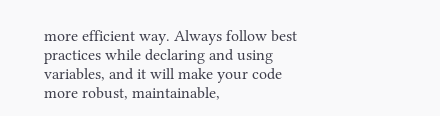more efficient way. Always follow best practices while declaring and using variables, and it will make your code more robust, maintainable,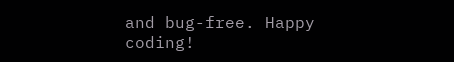and bug-free. Happy coding!